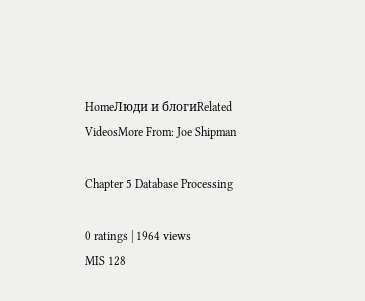HomeЛюди и блогиRelated VideosMore From: Joe Shipman

Chapter 5 Database Processing

0 ratings | 1964 views
MIS 128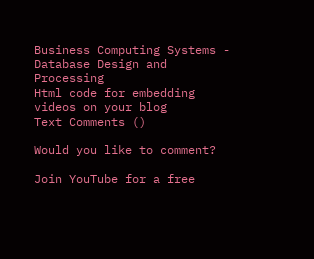Business Computing Systems - Database Design and Processing
Html code for embedding videos on your blog
Text Comments ()

Would you like to comment?

Join YouTube for a free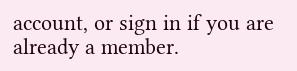account, or sign in if you are already a member.